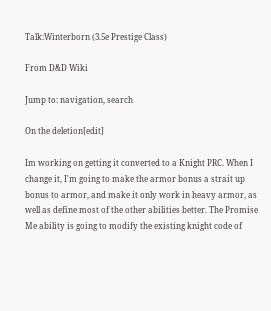Talk:Winterborn (3.5e Prestige Class)

From D&D Wiki

Jump to: navigation, search

On the deletion[edit]

Im working on getting it converted to a Knight PRC. When I change it, I'm going to make the armor bonus a strait up bonus to armor, and make it only work in heavy armor, as well as define most of the other abilities better. The Promise Me ability is going to modify the existing knight code of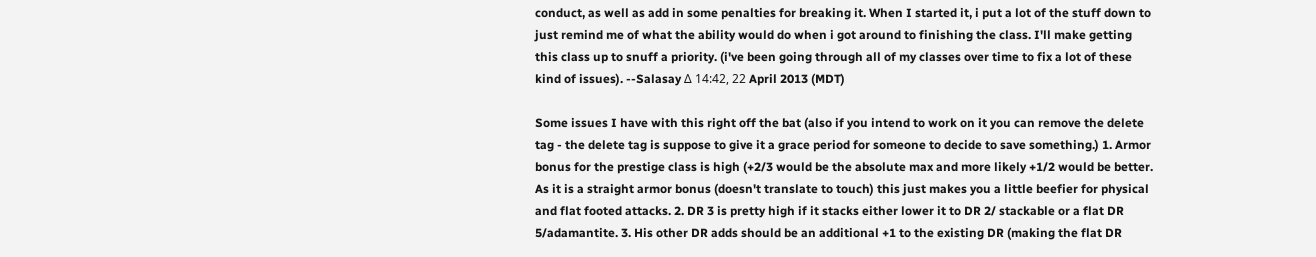conduct, as well as add in some penalties for breaking it. When I started it, i put a lot of the stuff down to just remind me of what the ability would do when i got around to finishing the class. I'll make getting this class up to snuff a priority. (i've been going through all of my classes over time to fix a lot of these kind of issues). --Salasay Δ 14:42, 22 April 2013 (MDT)

Some issues I have with this right off the bat (also if you intend to work on it you can remove the delete tag - the delete tag is suppose to give it a grace period for someone to decide to save something.) 1. Armor bonus for the prestige class is high (+2/3 would be the absolute max and more likely +1/2 would be better. As it is a straight armor bonus (doesn't translate to touch) this just makes you a little beefier for physical and flat footed attacks. 2. DR 3 is pretty high if it stacks either lower it to DR 2/ stackable or a flat DR 5/adamantite. 3. His other DR adds should be an additional +1 to the existing DR (making the flat DR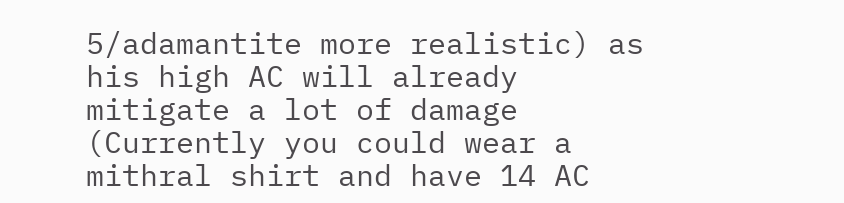5/adamantite more realistic) as his high AC will already mitigate a lot of damage (Currently you could wear a mithral shirt and have 14 AC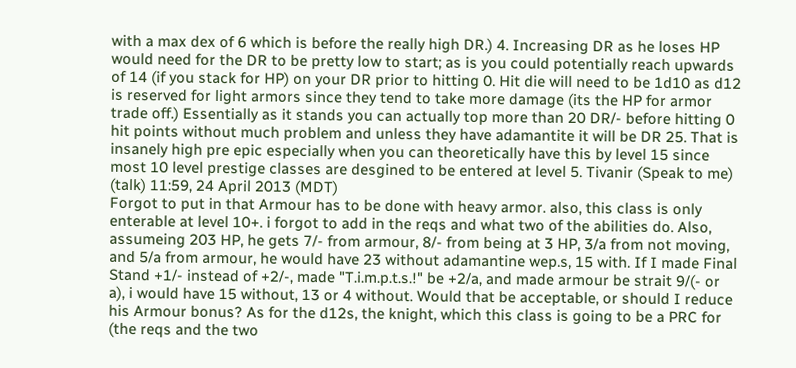with a max dex of 6 which is before the really high DR.) 4. Increasing DR as he loses HP would need for the DR to be pretty low to start; as is you could potentially reach upwards of 14 (if you stack for HP) on your DR prior to hitting 0. Hit die will need to be 1d10 as d12 is reserved for light armors since they tend to take more damage (its the HP for armor trade off.) Essentially as it stands you can actually top more than 20 DR/- before hitting 0 hit points without much problem and unless they have adamantite it will be DR 25. That is insanely high pre epic especially when you can theoretically have this by level 15 since most 10 level prestige classes are desgined to be entered at level 5. Tivanir (Speak to me) (talk) 11:59, 24 April 2013 (MDT)
Forgot to put in that Armour has to be done with heavy armor. also, this class is only enterable at level 10+. i forgot to add in the reqs and what two of the abilities do. Also, assumeing 203 HP, he gets 7/- from armour, 8/- from being at 3 HP, 3/a from not moving, and 5/a from armour, he would have 23 without adamantine wep.s, 15 with. If I made Final Stand +1/- instead of +2/-, made "T.i.m.p.t.s.!" be +2/a, and made armour be strait 9/(- or a), i would have 15 without, 13 or 4 without. Would that be acceptable, or should I reduce his Armour bonus? As for the d12s, the knight, which this class is going to be a PRC for (the reqs and the two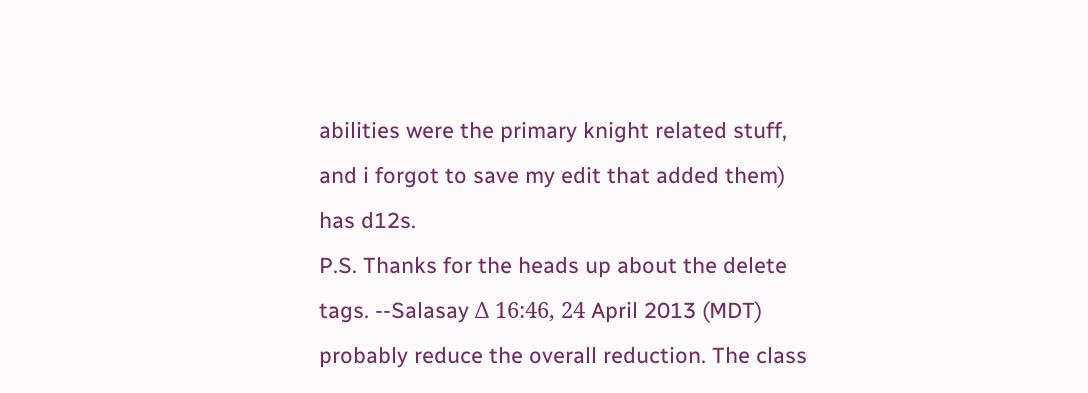abilities were the primary knight related stuff, and i forgot to save my edit that added them) has d12s.
P.S. Thanks for the heads up about the delete tags. --Salasay Δ 16:46, 24 April 2013 (MDT)
probably reduce the overall reduction. The class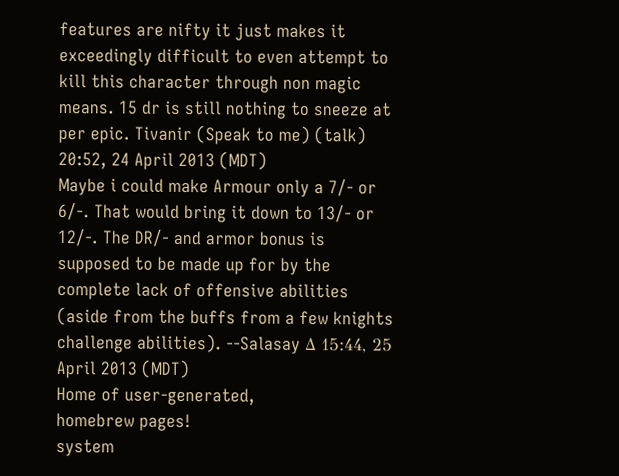features are nifty it just makes it exceedingly difficult to even attempt to kill this character through non magic means. 15 dr is still nothing to sneeze at per epic. Tivanir (Speak to me) (talk) 20:52, 24 April 2013 (MDT)
Maybe i could make Armour only a 7/- or 6/-. That would bring it down to 13/- or 12/-. The DR/- and armor bonus is supposed to be made up for by the complete lack of offensive abilities (aside from the buffs from a few knights challenge abilities). --Salasay Δ 15:44, 25 April 2013 (MDT)
Home of user-generated,
homebrew pages!
system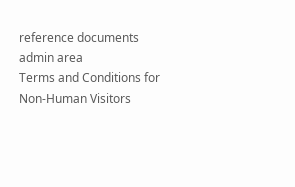reference documents
admin area
Terms and Conditions for Non-Human Visitors